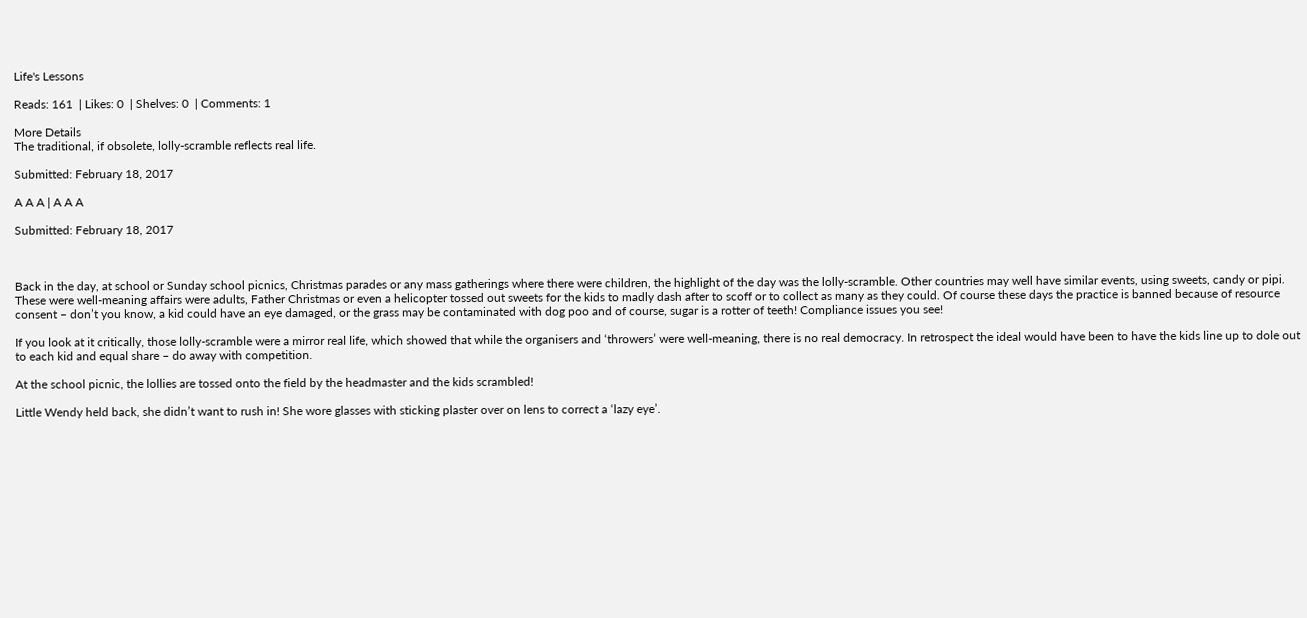Life's Lessons

Reads: 161  | Likes: 0  | Shelves: 0  | Comments: 1

More Details
The traditional, if obsolete, lolly-scramble reflects real life.

Submitted: February 18, 2017

A A A | A A A

Submitted: February 18, 2017



Back in the day, at school or Sunday school picnics, Christmas parades or any mass gatherings where there were children, the highlight of the day was the lolly-scramble. Other countries may well have similar events, using sweets, candy or pipi. These were well-meaning affairs were adults, Father Christmas or even a helicopter tossed out sweets for the kids to madly dash after to scoff or to collect as many as they could. Of course these days the practice is banned because of resource consent – don’t you know, a kid could have an eye damaged, or the grass may be contaminated with dog poo and of course, sugar is a rotter of teeth! Compliance issues you see!

If you look at it critically, those lolly-scramble were a mirror real life, which showed that while the organisers and ‘throwers’ were well-meaning, there is no real democracy. In retrospect the ideal would have been to have the kids line up to dole out to each kid and equal share – do away with competition.

At the school picnic, the lollies are tossed onto the field by the headmaster and the kids scrambled!

Little Wendy held back, she didn’t want to rush in! She wore glasses with sticking plaster over on lens to correct a ‘lazy eye’.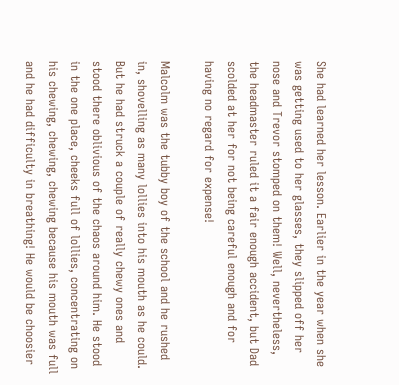She had learned her lesson. Earlier in the year when she was getting used to her glasses, they slipped off her nose and Trevor stomped on them! Well, nevertheless, the headmaster ruled it a fair enough accident, but Dad scolded at her for not being careful enough and for having no regard for expense!

Malcolm was the tubby boy of the school and he rushed in, shovelling as many lollies into his mouth as he could. But he had struck a couple of really chewy ones and stood there oblivious of the chaos around him. He stood in the one place, cheeks full of lollies, concentrating on his chewing, chewing, chewing because his mouth was full and he had difficulty in breathing! He would be choosier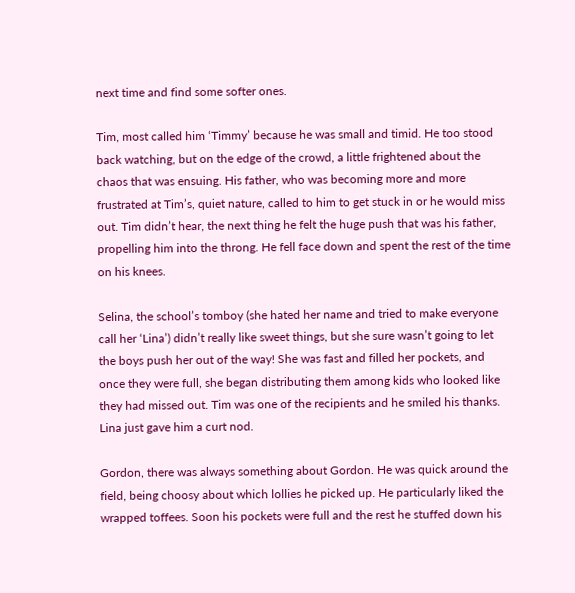next time and find some softer ones.

Tim, most called him ‘Timmy’ because he was small and timid. He too stood back watching, but on the edge of the crowd, a little frightened about the chaos that was ensuing. His father, who was becoming more and more frustrated at Tim’s, quiet nature, called to him to get stuck in or he would miss out. Tim didn’t hear, the next thing he felt the huge push that was his father, propelling him into the throng. He fell face down and spent the rest of the time on his knees.

Selina, the school’s tomboy (she hated her name and tried to make everyone call her ‘Lina’) didn’t really like sweet things, but she sure wasn’t going to let the boys push her out of the way! She was fast and filled her pockets, and once they were full, she began distributing them among kids who looked like they had missed out. Tim was one of the recipients and he smiled his thanks. Lina just gave him a curt nod.

Gordon, there was always something about Gordon. He was quick around the field, being choosy about which lollies he picked up. He particularly liked the wrapped toffees. Soon his pockets were full and the rest he stuffed down his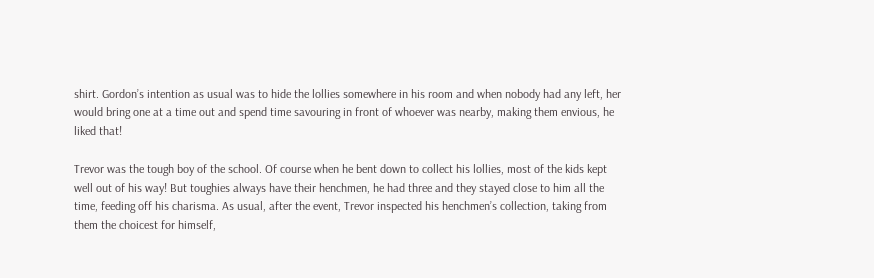shirt. Gordon’s intention as usual was to hide the lollies somewhere in his room and when nobody had any left, her would bring one at a time out and spend time savouring in front of whoever was nearby, making them envious, he liked that!

Trevor was the tough boy of the school. Of course when he bent down to collect his lollies, most of the kids kept well out of his way! But toughies always have their henchmen, he had three and they stayed close to him all the time, feeding off his charisma. As usual, after the event, Trevor inspected his henchmen’s collection, taking from them the choicest for himself,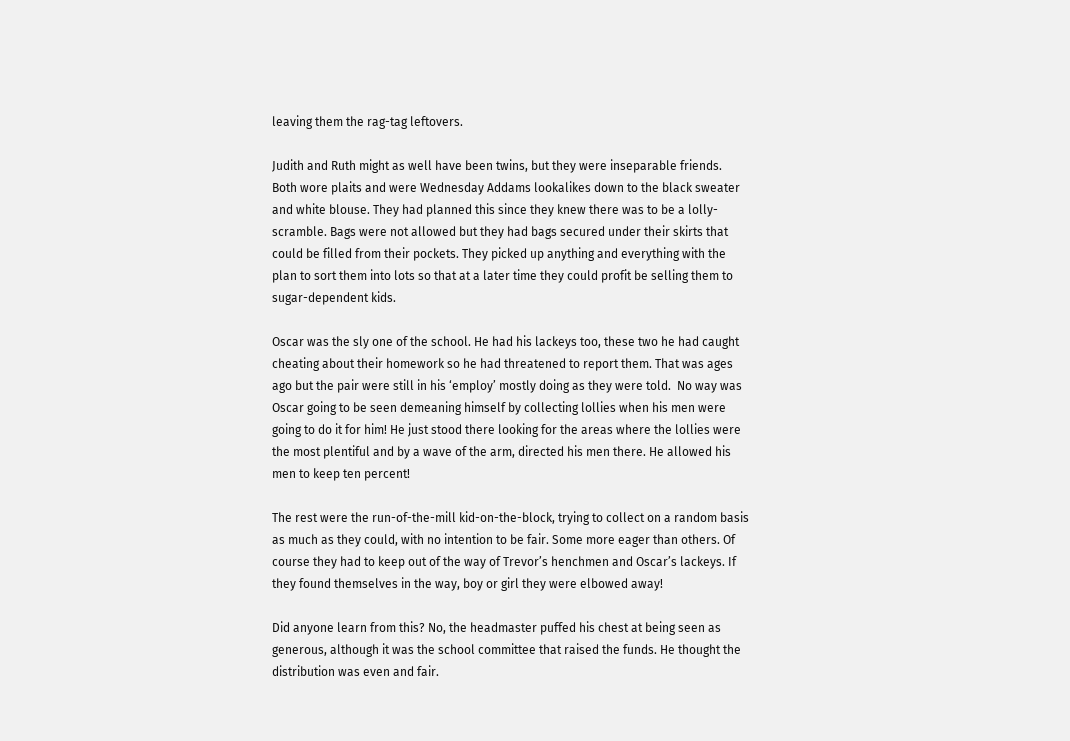leaving them the rag-tag leftovers.

Judith and Ruth might as well have been twins, but they were inseparable friends. Both wore plaits and were Wednesday Addams lookalikes down to the black sweater and white blouse. They had planned this since they knew there was to be a lolly-scramble. Bags were not allowed but they had bags secured under their skirts that could be filled from their pockets. They picked up anything and everything with the plan to sort them into lots so that at a later time they could profit be selling them to sugar-dependent kids.

Oscar was the sly one of the school. He had his lackeys too, these two he had caught cheating about their homework so he had threatened to report them. That was ages ago but the pair were still in his ‘employ’ mostly doing as they were told.  No way was Oscar going to be seen demeaning himself by collecting lollies when his men were going to do it for him! He just stood there looking for the areas where the lollies were the most plentiful and by a wave of the arm, directed his men there. He allowed his men to keep ten percent!

The rest were the run-of-the-mill kid-on-the-block, trying to collect on a random basis as much as they could, with no intention to be fair. Some more eager than others. Of course they had to keep out of the way of Trevor’s henchmen and Oscar’s lackeys. If they found themselves in the way, boy or girl they were elbowed away!

Did anyone learn from this? No, the headmaster puffed his chest at being seen as generous, although it was the school committee that raised the funds. He thought the distribution was even and fair.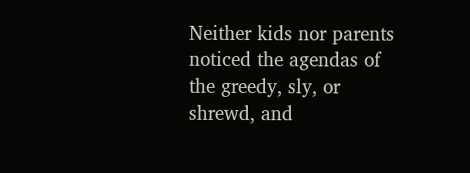Neither kids nor parents noticed the agendas of the greedy, sly, or shrewd, and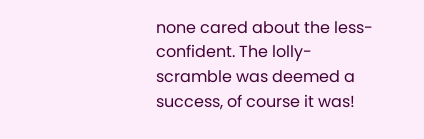none cared about the less-confident. The lolly-scramble was deemed a success, of course it was!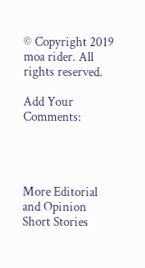© Copyright 2019 moa rider. All rights reserved.

Add Your Comments:




More Editorial and Opinion Short Stories